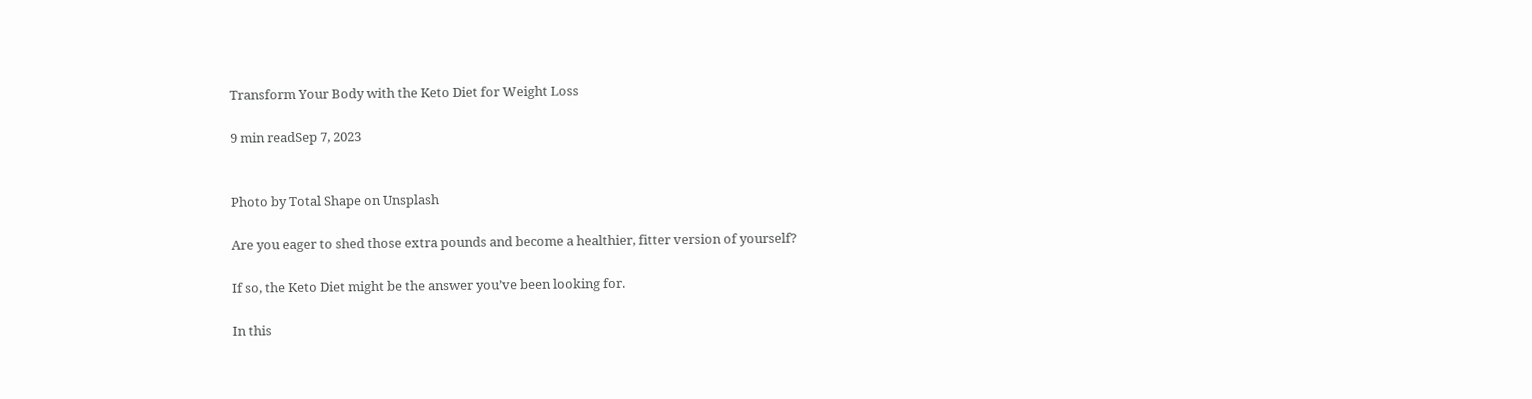Transform Your Body with the Keto Diet for Weight Loss

9 min readSep 7, 2023


Photo by Total Shape on Unsplash

Are you eager to shed those extra pounds and become a healthier, fitter version of yourself?

If so, the Keto Diet might be the answer you’ve been looking for.

In this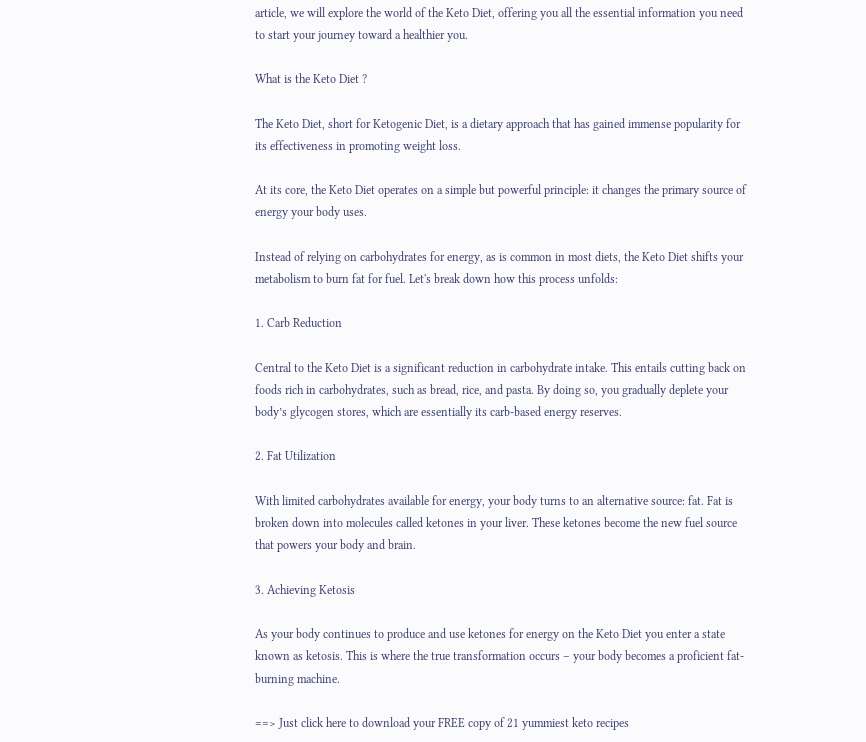article, we will explore the world of the Keto Diet, offering you all the essential information you need to start your journey toward a healthier you.

What is the Keto Diet ?

The Keto Diet, short for Ketogenic Diet, is a dietary approach that has gained immense popularity for its effectiveness in promoting weight loss.

At its core, the Keto Diet operates on a simple but powerful principle: it changes the primary source of energy your body uses.

Instead of relying on carbohydrates for energy, as is common in most diets, the Keto Diet shifts your metabolism to burn fat for fuel. Let's break down how this process unfolds:

1. Carb Reduction

Central to the Keto Diet is a significant reduction in carbohydrate intake. This entails cutting back on foods rich in carbohydrates, such as bread, rice, and pasta. By doing so, you gradually deplete your body’s glycogen stores, which are essentially its carb-based energy reserves.

2. Fat Utilization

With limited carbohydrates available for energy, your body turns to an alternative source: fat. Fat is broken down into molecules called ketones in your liver. These ketones become the new fuel source that powers your body and brain.

3. Achieving Ketosis

As your body continues to produce and use ketones for energy on the Keto Diet you enter a state known as ketosis. This is where the true transformation occurs – your body becomes a proficient fat-burning machine.

==> Just click here to download your FREE copy of 21 yummiest keto recipes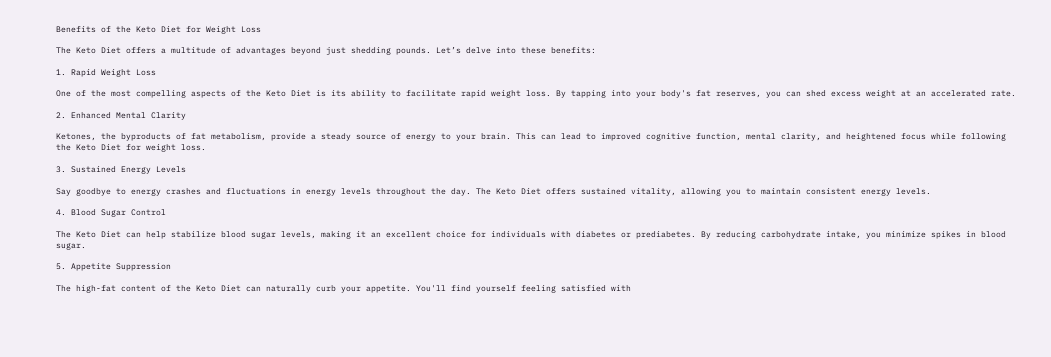Benefits of the Keto Diet for Weight Loss

The Keto Diet offers a multitude of advantages beyond just shedding pounds. Let’s delve into these benefits:

1. Rapid Weight Loss

One of the most compelling aspects of the Keto Diet is its ability to facilitate rapid weight loss. By tapping into your body's fat reserves, you can shed excess weight at an accelerated rate.

2. Enhanced Mental Clarity

Ketones, the byproducts of fat metabolism, provide a steady source of energy to your brain. This can lead to improved cognitive function, mental clarity, and heightened focus while following the Keto Diet for weight loss.

3. Sustained Energy Levels

Say goodbye to energy crashes and fluctuations in energy levels throughout the day. The Keto Diet offers sustained vitality, allowing you to maintain consistent energy levels.

4. Blood Sugar Control

The Keto Diet can help stabilize blood sugar levels, making it an excellent choice for individuals with diabetes or prediabetes. By reducing carbohydrate intake, you minimize spikes in blood sugar.

5. Appetite Suppression

The high-fat content of the Keto Diet can naturally curb your appetite. You'll find yourself feeling satisfied with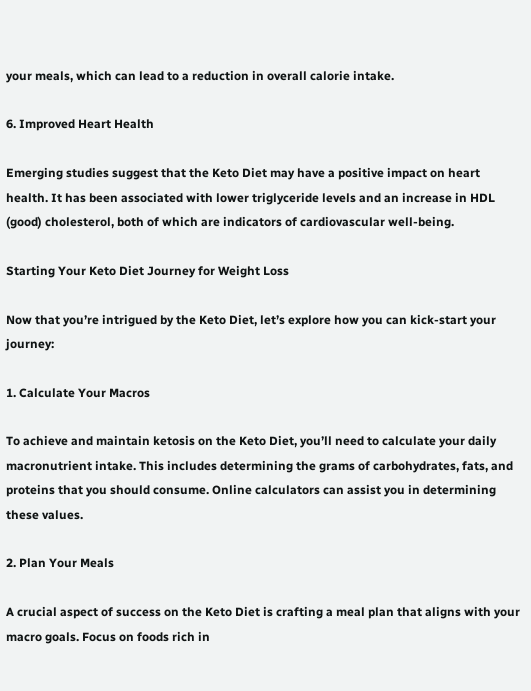your meals, which can lead to a reduction in overall calorie intake.

6. Improved Heart Health

Emerging studies suggest that the Keto Diet may have a positive impact on heart health. It has been associated with lower triglyceride levels and an increase in HDL (good) cholesterol, both of which are indicators of cardiovascular well-being.

Starting Your Keto Diet Journey for Weight Loss

Now that you’re intrigued by the Keto Diet, let’s explore how you can kick-start your journey:

1. Calculate Your Macros

To achieve and maintain ketosis on the Keto Diet, you’ll need to calculate your daily macronutrient intake. This includes determining the grams of carbohydrates, fats, and proteins that you should consume. Online calculators can assist you in determining these values.

2. Plan Your Meals

A crucial aspect of success on the Keto Diet is crafting a meal plan that aligns with your macro goals. Focus on foods rich in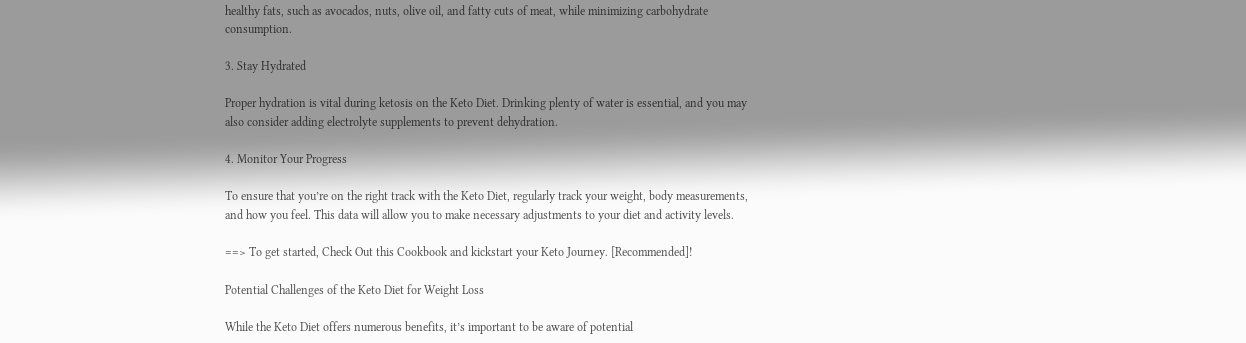healthy fats, such as avocados, nuts, olive oil, and fatty cuts of meat, while minimizing carbohydrate consumption.

3. Stay Hydrated

Proper hydration is vital during ketosis on the Keto Diet. Drinking plenty of water is essential, and you may also consider adding electrolyte supplements to prevent dehydration.

4. Monitor Your Progress

To ensure that you’re on the right track with the Keto Diet, regularly track your weight, body measurements, and how you feel. This data will allow you to make necessary adjustments to your diet and activity levels.

==> To get started, Check Out this Cookbook and kickstart your Keto Journey. [Recommended]!

Potential Challenges of the Keto Diet for Weight Loss

While the Keto Diet offers numerous benefits, it’s important to be aware of potential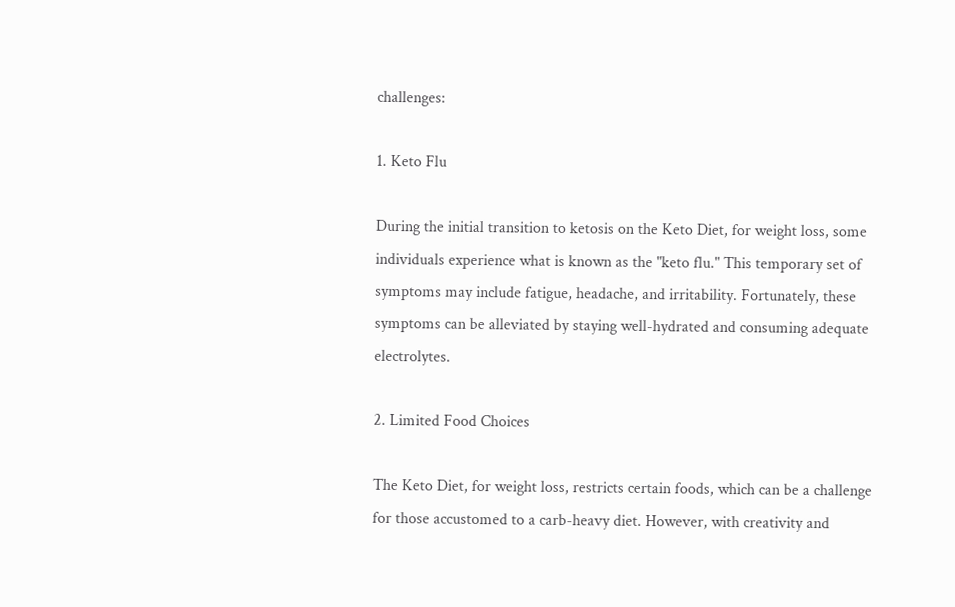challenges:

1. Keto Flu

During the initial transition to ketosis on the Keto Diet, for weight loss, some individuals experience what is known as the "keto flu." This temporary set of symptoms may include fatigue, headache, and irritability. Fortunately, these symptoms can be alleviated by staying well-hydrated and consuming adequate electrolytes.

2. Limited Food Choices

The Keto Diet, for weight loss, restricts certain foods, which can be a challenge for those accustomed to a carb-heavy diet. However, with creativity and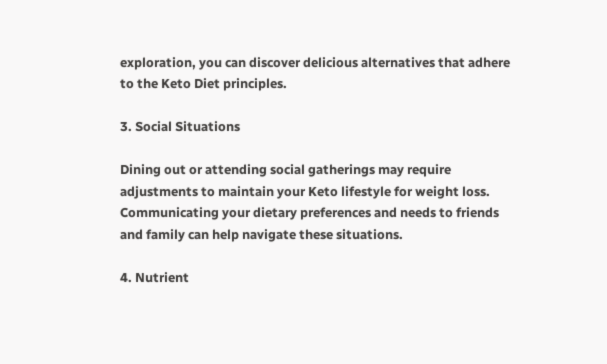exploration, you can discover delicious alternatives that adhere to the Keto Diet principles.

3. Social Situations

Dining out or attending social gatherings may require adjustments to maintain your Keto lifestyle for weight loss. Communicating your dietary preferences and needs to friends and family can help navigate these situations.

4. Nutrient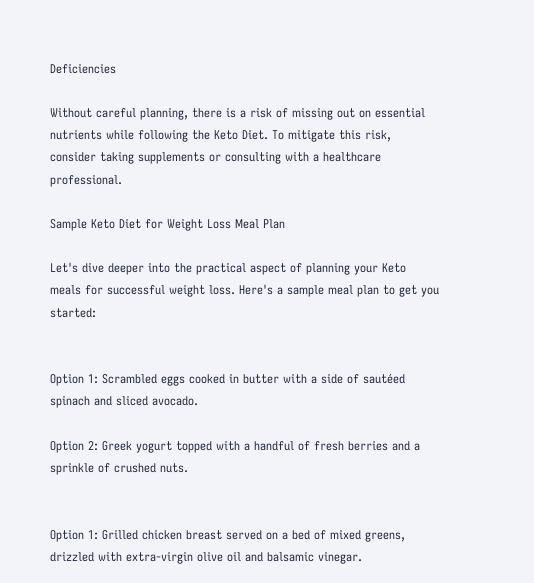Deficiencies

Without careful planning, there is a risk of missing out on essential nutrients while following the Keto Diet. To mitigate this risk, consider taking supplements or consulting with a healthcare professional.

Sample Keto Diet for Weight Loss Meal Plan

Let's dive deeper into the practical aspect of planning your Keto meals for successful weight loss. Here's a sample meal plan to get you started:


Option 1: Scrambled eggs cooked in butter with a side of sautéed spinach and sliced avocado.

Option 2: Greek yogurt topped with a handful of fresh berries and a sprinkle of crushed nuts.


Option 1: Grilled chicken breast served on a bed of mixed greens, drizzled with extra-virgin olive oil and balsamic vinegar.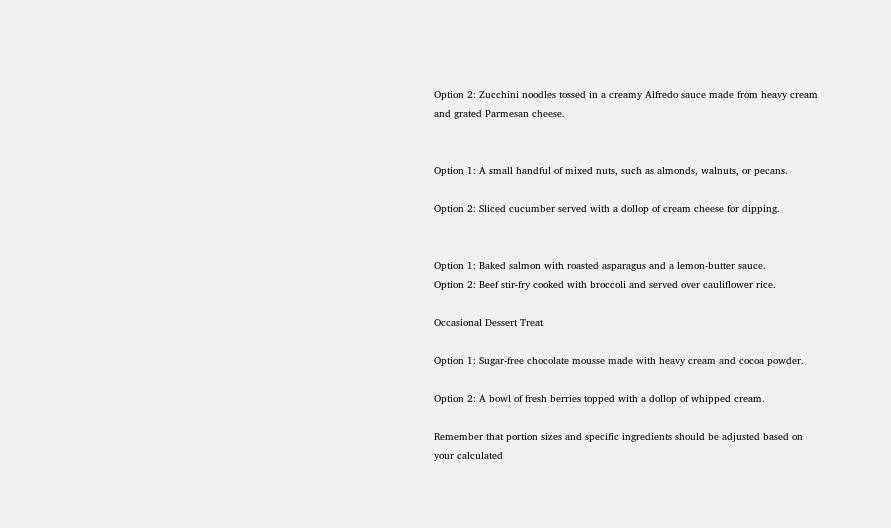Option 2: Zucchini noodles tossed in a creamy Alfredo sauce made from heavy cream and grated Parmesan cheese.


Option 1: A small handful of mixed nuts, such as almonds, walnuts, or pecans.

Option 2: Sliced cucumber served with a dollop of cream cheese for dipping.


Option 1: Baked salmon with roasted asparagus and a lemon-butter sauce.
Option 2: Beef stir-fry cooked with broccoli and served over cauliflower rice.

Occasional Dessert Treat

Option 1: Sugar-free chocolate mousse made with heavy cream and cocoa powder.

Option 2: A bowl of fresh berries topped with a dollop of whipped cream.

Remember that portion sizes and specific ingredients should be adjusted based on your calculated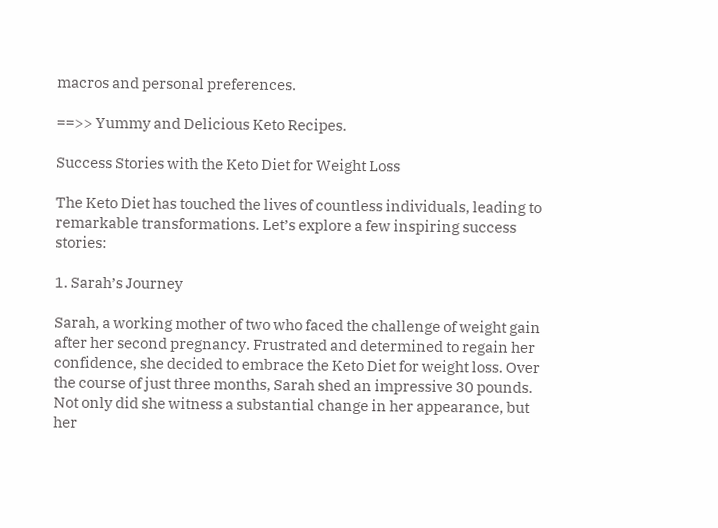macros and personal preferences.

==>> Yummy and Delicious Keto Recipes.

Success Stories with the Keto Diet for Weight Loss

The Keto Diet has touched the lives of countless individuals, leading to remarkable transformations. Let’s explore a few inspiring success stories:

1. Sarah’s Journey

Sarah, a working mother of two who faced the challenge of weight gain after her second pregnancy. Frustrated and determined to regain her confidence, she decided to embrace the Keto Diet for weight loss. Over the course of just three months, Sarah shed an impressive 30 pounds. Not only did she witness a substantial change in her appearance, but her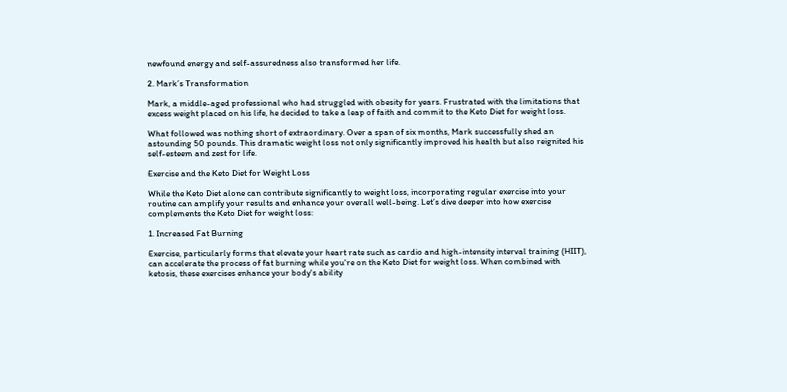newfound energy and self-assuredness also transformed her life.

2. Mark’s Transformation

Mark, a middle-aged professional who had struggled with obesity for years. Frustrated with the limitations that excess weight placed on his life, he decided to take a leap of faith and commit to the Keto Diet for weight loss.

What followed was nothing short of extraordinary. Over a span of six months, Mark successfully shed an astounding 50 pounds. This dramatic weight loss not only significantly improved his health but also reignited his self-esteem and zest for life.

Exercise and the Keto Diet for Weight Loss

While the Keto Diet alone can contribute significantly to weight loss, incorporating regular exercise into your routine can amplify your results and enhance your overall well-being. Let’s dive deeper into how exercise complements the Keto Diet for weight loss:

1. Increased Fat Burning

Exercise, particularly forms that elevate your heart rate such as cardio and high-intensity interval training (HIIT), can accelerate the process of fat burning while you're on the Keto Diet for weight loss. When combined with ketosis, these exercises enhance your body's ability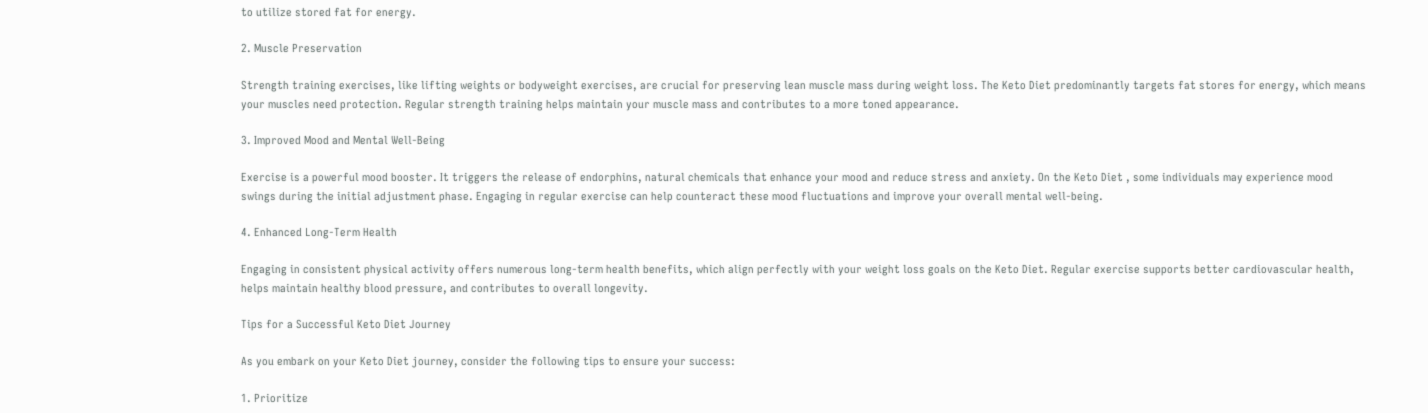to utilize stored fat for energy.

2. Muscle Preservation

Strength training exercises, like lifting weights or bodyweight exercises, are crucial for preserving lean muscle mass during weight loss. The Keto Diet predominantly targets fat stores for energy, which means your muscles need protection. Regular strength training helps maintain your muscle mass and contributes to a more toned appearance.

3. Improved Mood and Mental Well-Being

Exercise is a powerful mood booster. It triggers the release of endorphins, natural chemicals that enhance your mood and reduce stress and anxiety. On the Keto Diet , some individuals may experience mood swings during the initial adjustment phase. Engaging in regular exercise can help counteract these mood fluctuations and improve your overall mental well-being.

4. Enhanced Long-Term Health

Engaging in consistent physical activity offers numerous long-term health benefits, which align perfectly with your weight loss goals on the Keto Diet. Regular exercise supports better cardiovascular health, helps maintain healthy blood pressure, and contributes to overall longevity.

Tips for a Successful Keto Diet Journey

As you embark on your Keto Diet journey, consider the following tips to ensure your success:

1. Prioritize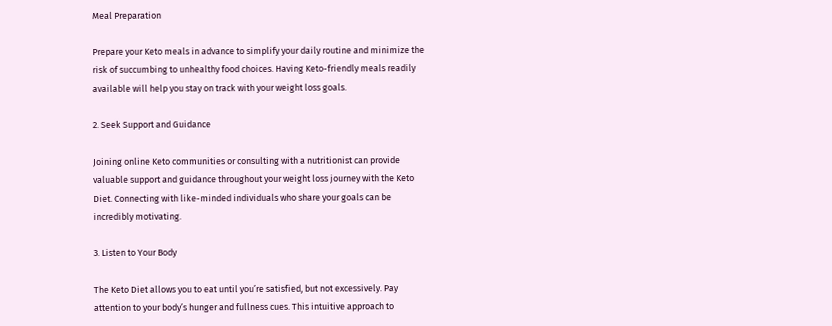Meal Preparation

Prepare your Keto meals in advance to simplify your daily routine and minimize the risk of succumbing to unhealthy food choices. Having Keto-friendly meals readily available will help you stay on track with your weight loss goals.

2. Seek Support and Guidance

Joining online Keto communities or consulting with a nutritionist can provide valuable support and guidance throughout your weight loss journey with the Keto Diet. Connecting with like-minded individuals who share your goals can be incredibly motivating.

3. Listen to Your Body

The Keto Diet allows you to eat until you’re satisfied, but not excessively. Pay attention to your body’s hunger and fullness cues. This intuitive approach to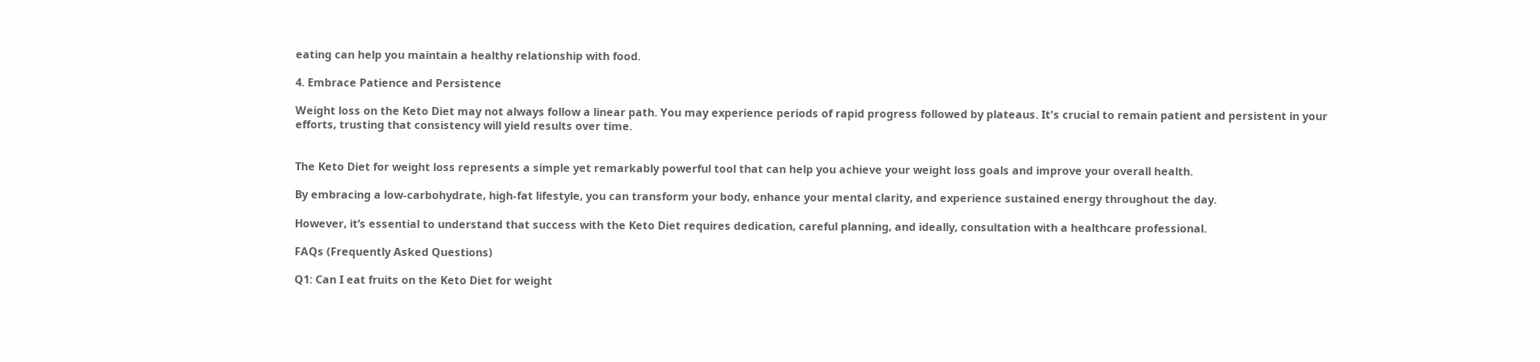eating can help you maintain a healthy relationship with food.

4. Embrace Patience and Persistence

Weight loss on the Keto Diet may not always follow a linear path. You may experience periods of rapid progress followed by plateaus. It's crucial to remain patient and persistent in your efforts, trusting that consistency will yield results over time.


The Keto Diet for weight loss represents a simple yet remarkably powerful tool that can help you achieve your weight loss goals and improve your overall health.

By embracing a low-carbohydrate, high-fat lifestyle, you can transform your body, enhance your mental clarity, and experience sustained energy throughout the day.

However, it’s essential to understand that success with the Keto Diet requires dedication, careful planning, and ideally, consultation with a healthcare professional.

FAQs (Frequently Asked Questions)

Q1: Can I eat fruits on the Keto Diet for weight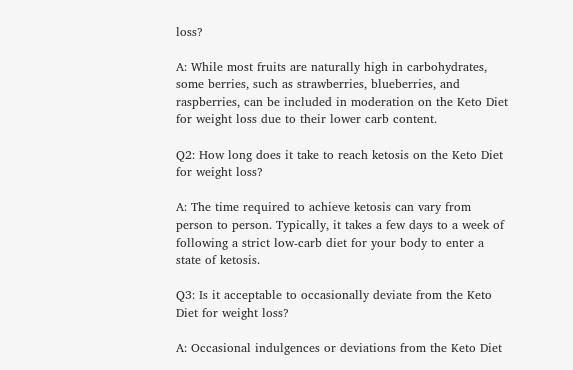loss?

A: While most fruits are naturally high in carbohydrates, some berries, such as strawberries, blueberries, and raspberries, can be included in moderation on the Keto Diet for weight loss due to their lower carb content.

Q2: How long does it take to reach ketosis on the Keto Diet for weight loss?

A: The time required to achieve ketosis can vary from person to person. Typically, it takes a few days to a week of following a strict low-carb diet for your body to enter a state of ketosis.

Q3: Is it acceptable to occasionally deviate from the Keto Diet for weight loss?

A: Occasional indulgences or deviations from the Keto Diet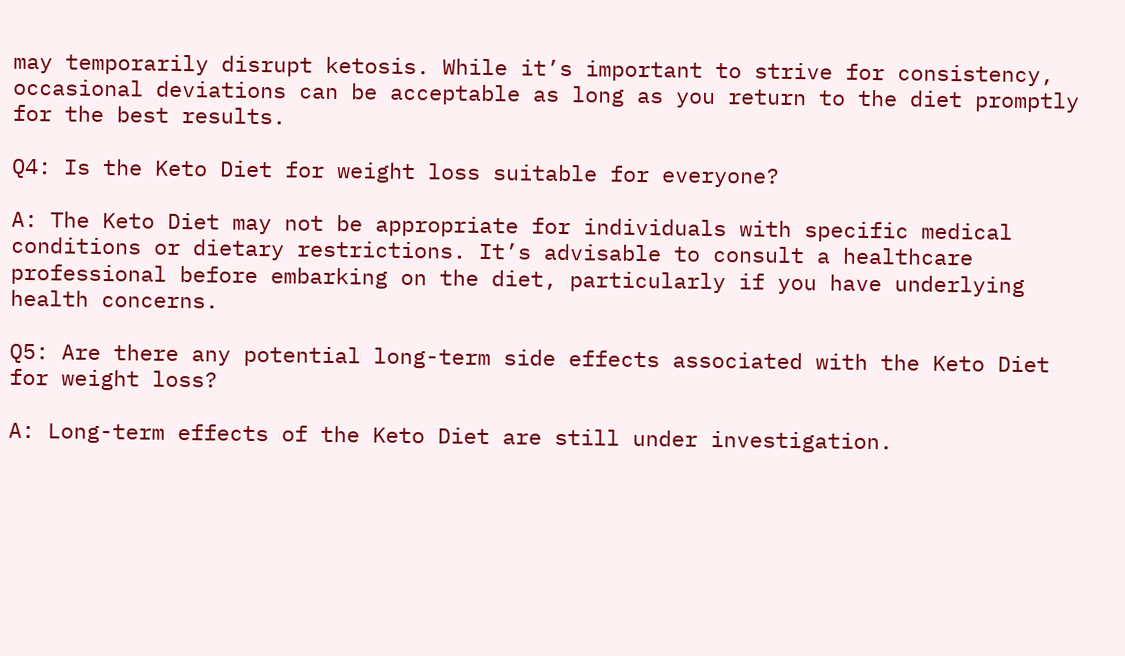may temporarily disrupt ketosis. While it’s important to strive for consistency, occasional deviations can be acceptable as long as you return to the diet promptly for the best results.

Q4: Is the Keto Diet for weight loss suitable for everyone?

A: The Keto Diet may not be appropriate for individuals with specific medical conditions or dietary restrictions. It’s advisable to consult a healthcare professional before embarking on the diet, particularly if you have underlying health concerns.

Q5: Are there any potential long-term side effects associated with the Keto Diet for weight loss?

A: Long-term effects of the Keto Diet are still under investigation.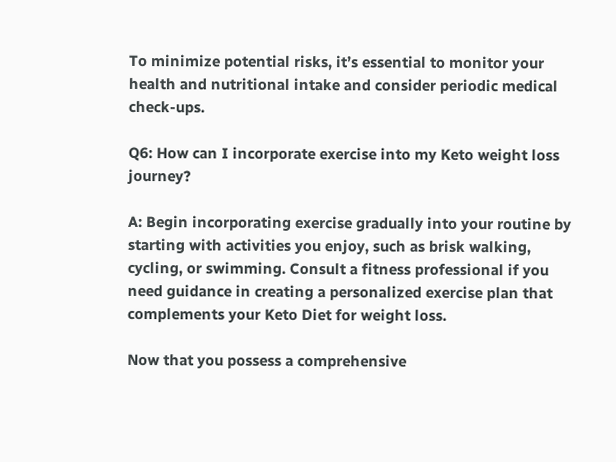To minimize potential risks, it’s essential to monitor your health and nutritional intake and consider periodic medical check-ups.

Q6: How can I incorporate exercise into my Keto weight loss journey?

A: Begin incorporating exercise gradually into your routine by starting with activities you enjoy, such as brisk walking, cycling, or swimming. Consult a fitness professional if you need guidance in creating a personalized exercise plan that complements your Keto Diet for weight loss.

Now that you possess a comprehensive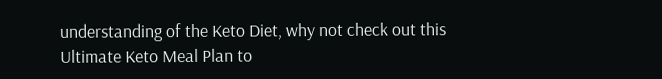understanding of the Keto Diet, why not check out this Ultimate Keto Meal Plan to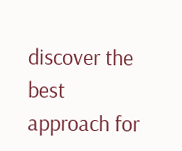discover the best approach for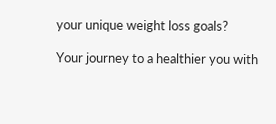your unique weight loss goals?

Your journey to a healthier you with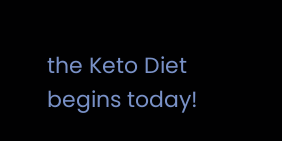the Keto Diet begins today!